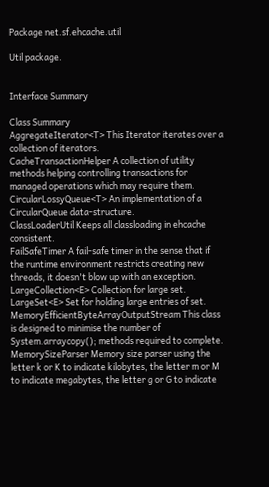Package net.sf.ehcache.util

Util package.


Interface Summary

Class Summary
AggregateIterator<T> This Iterator iterates over a collection of iterators.
CacheTransactionHelper A collection of utility methods helping controlling transactions for managed operations which may require them.
CircularLossyQueue<T> An implementation of a CircularQueue data-structure.
ClassLoaderUtil Keeps all classloading in ehcache consistent.
FailSafeTimer A fail-safe timer in the sense that if the runtime environment restricts creating new threads, it doesn't blow up with an exception.
LargeCollection<E> Collection for large set.
LargeSet<E> Set for holding large entries of set.
MemoryEfficientByteArrayOutputStream This class is designed to minimise the number of System.arraycopy(); methods required to complete.
MemorySizeParser Memory size parser using the letter k or K to indicate kilobytes, the letter m or M to indicate megabytes, the letter g or G to indicate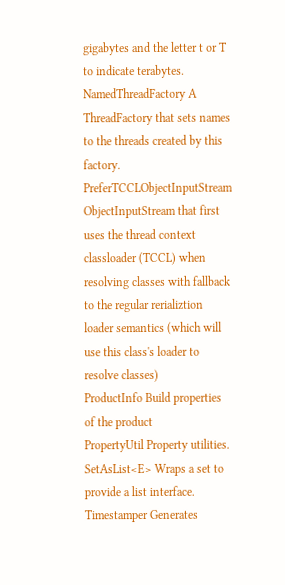gigabytes and the letter t or T to indicate terabytes.
NamedThreadFactory A ThreadFactory that sets names to the threads created by this factory.
PreferTCCLObjectInputStream ObjectInputStream that first uses the thread context classloader (TCCL) when resolving classes with fallback to the regular rerializtion loader semantics (which will use this class's loader to resolve classes)
ProductInfo Build properties of the product
PropertyUtil Property utilities.
SetAsList<E> Wraps a set to provide a list interface.
Timestamper Generates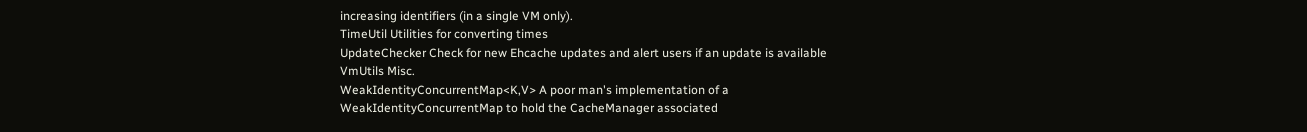increasing identifiers (in a single VM only).
TimeUtil Utilities for converting times
UpdateChecker Check for new Ehcache updates and alert users if an update is available
VmUtils Misc.
WeakIdentityConcurrentMap<K,V> A poor man's implementation of a WeakIdentityConcurrentMap to hold the CacheManager associated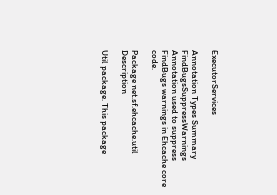ExecutorServices

Annotation Types Summary
FindBugsSuppressWarnings Annotation used to suppress FindBugs warnings in Ehcache core code.

Package net.sf.ehcache.util Description

Util package. This package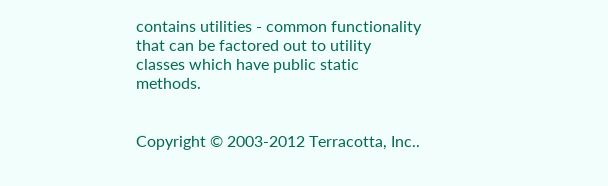contains utilities - common functionality that can be factored out to utility classes which have public static methods.


Copyright © 2003-2012 Terracotta, Inc..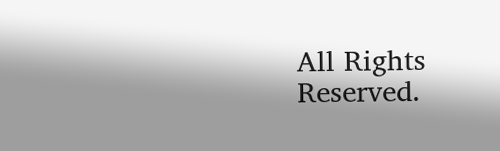All Rights Reserved.